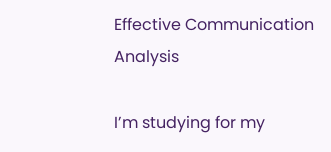Effective Communication Analysis

I’m studying for my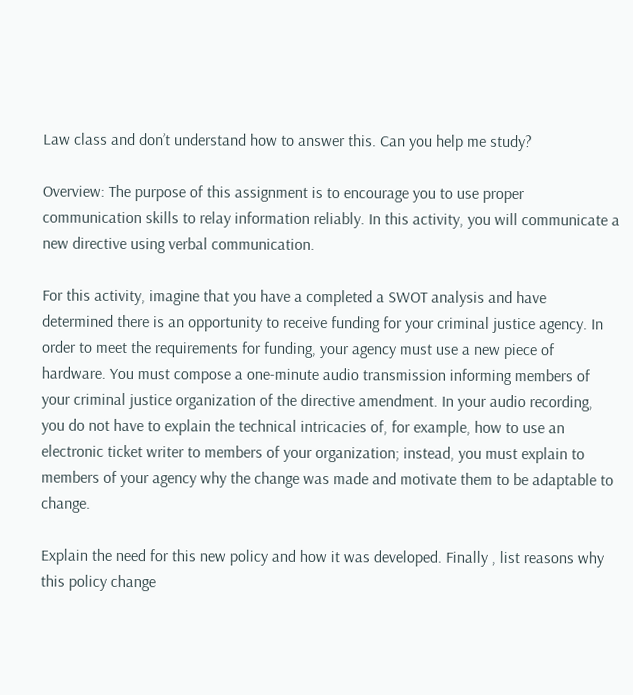Law class and don’t understand how to answer this. Can you help me study?

Overview: The purpose of this assignment is to encourage you to use proper communication skills to relay information reliably. In this activity, you will communicate a new directive using verbal communication.

For this activity, imagine that you have a completed a SWOT analysis and have determined there is an opportunity to receive funding for your criminal justice agency. In order to meet the requirements for funding, your agency must use a new piece of hardware. You must compose a one-minute audio transmission informing members of your criminal justice organization of the directive amendment. In your audio recording, you do not have to explain the technical intricacies of, for example, how to use an electronic ticket writer to members of your organization; instead, you must explain to members of your agency why the change was made and motivate them to be adaptable to change.

Explain the need for this new policy and how it was developed. Finally , list reasons why this policy change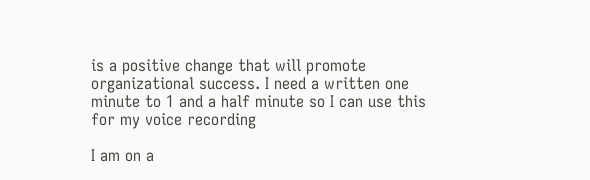is a positive change that will promote organizational success. I need a written one minute to 1 and a half minute so I can use this for my voice recording

I am on a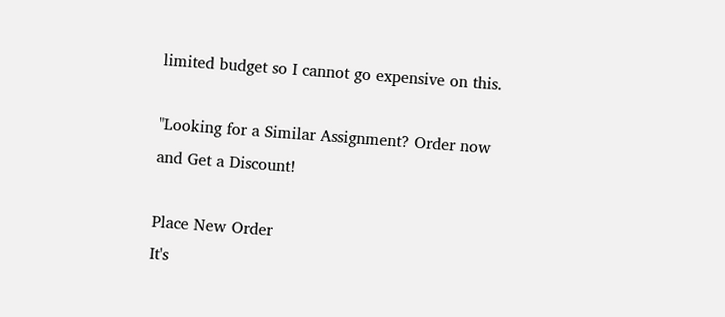limited budget so I cannot go expensive on this.

"Looking for a Similar Assignment? Order now and Get a Discount!

Place New Order
It's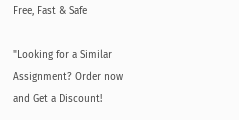Free, Fast & Safe

"Looking for a Similar Assignment? Order now and Get a Discount!